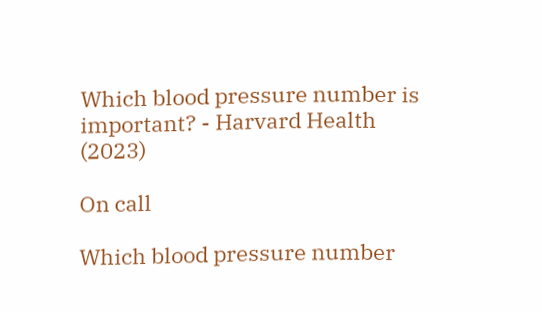Which blood pressure number is important? - Harvard Health (2023)

On call

Which blood pressure number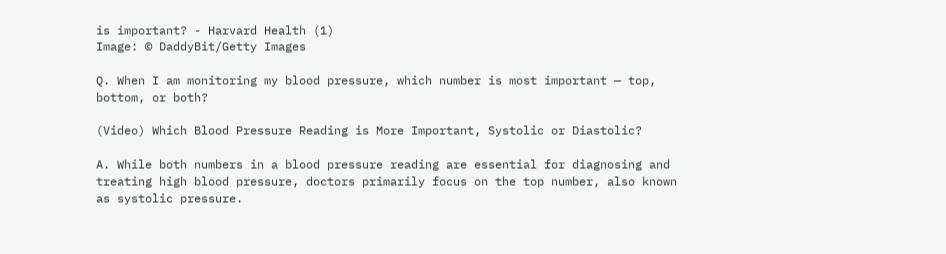is important? - Harvard Health (1)
Image: © DaddyBit/Getty Images

Q. When I am monitoring my blood pressure, which number is most important — top, bottom, or both?

(Video) Which Blood Pressure Reading is More Important, Systolic or Diastolic?

A. While both numbers in a blood pressure reading are essential for diagnosing and treating high blood pressure, doctors primarily focus on the top number, also known as systolic pressure.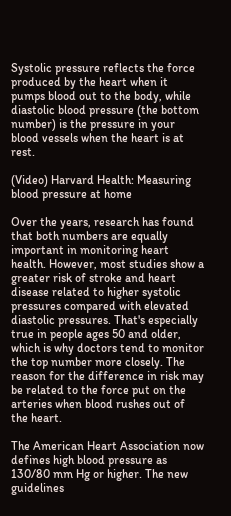Systolic pressure reflects the force produced by the heart when it pumps blood out to the body, while diastolic blood pressure (the bottom number) is the pressure in your blood vessels when the heart is at rest.

(Video) Harvard Health: Measuring blood pressure at home

Over the years, research has found that both numbers are equally important in monitoring heart health. However, most studies show a greater risk of stroke and heart disease related to higher systolic pressures compared with elevated diastolic pressures. That's especially true in people ages 50 and older, which is why doctors tend to monitor the top number more closely. The reason for the difference in risk may be related to the force put on the arteries when blood rushes out of the heart.

The American Heart Association now defines high blood pressure as 130/80 mm Hg or higher. The new guidelines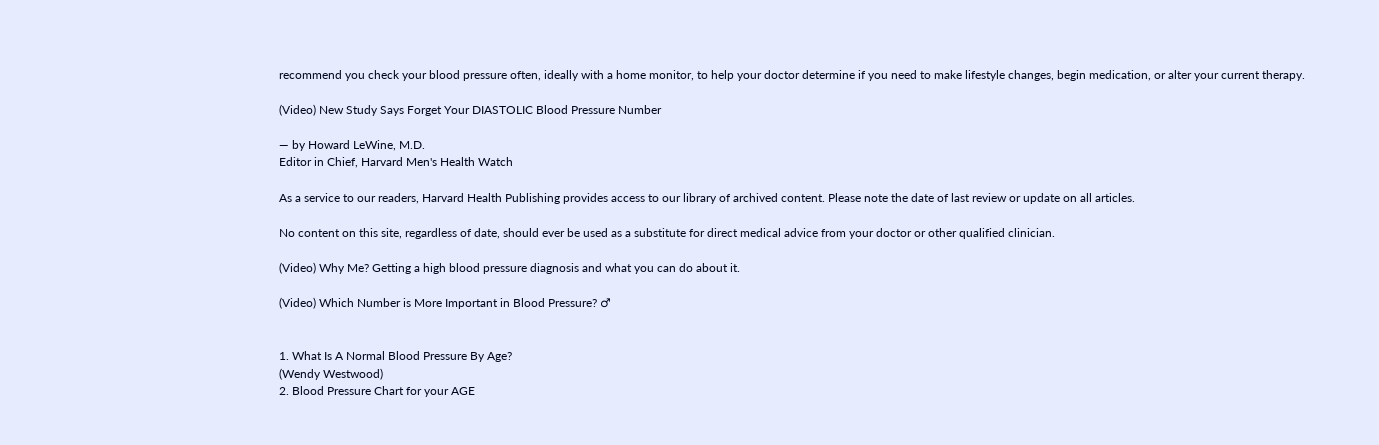recommend you check your blood pressure often, ideally with a home monitor, to help your doctor determine if you need to make lifestyle changes, begin medication, or alter your current therapy.

(Video) New Study Says Forget Your DIASTOLIC Blood Pressure Number

— by Howard LeWine, M.D.
Editor in Chief, Harvard Men's Health Watch

As a service to our readers, Harvard Health Publishing provides access to our library of archived content. Please note the date of last review or update on all articles.

No content on this site, regardless of date, should ever be used as a substitute for direct medical advice from your doctor or other qualified clinician.

(Video) Why Me? Getting a high blood pressure diagnosis and what you can do about it.

(Video) Which Number is More Important in Blood Pressure? ♂


1. What Is A Normal Blood Pressure By Age?
(Wendy Westwood)
2. Blood Pressure Chart for your AGE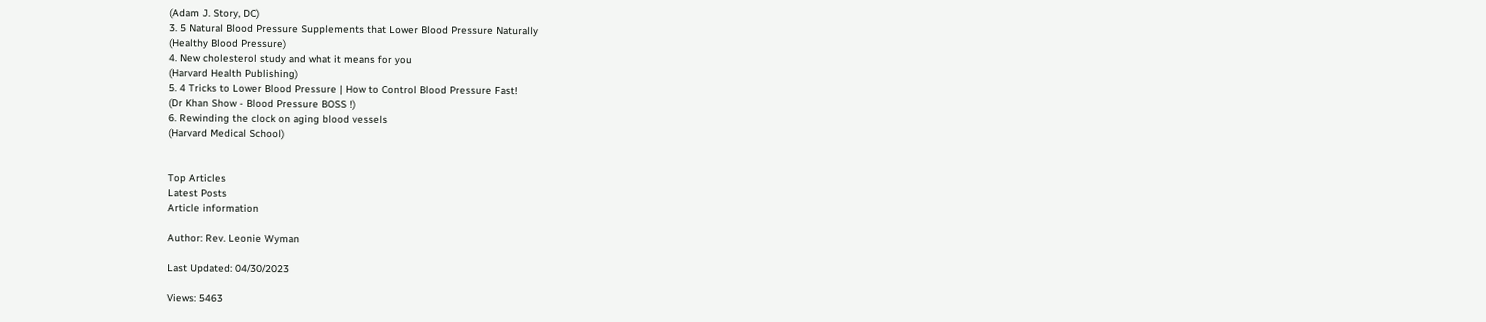(Adam J. Story, DC)
3. 5 Natural Blood Pressure Supplements that Lower Blood Pressure Naturally
(Healthy Blood Pressure)
4. New cholesterol study and what it means for you
(Harvard Health Publishing)
5. 4 Tricks to Lower Blood Pressure | How to Control Blood Pressure Fast!
(Dr Khan Show - Blood Pressure BOSS !)
6. Rewinding the clock on aging blood vessels
(Harvard Medical School)


Top Articles
Latest Posts
Article information

Author: Rev. Leonie Wyman

Last Updated: 04/30/2023

Views: 5463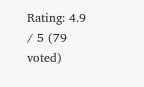Rating: 4.9 / 5 (79 voted)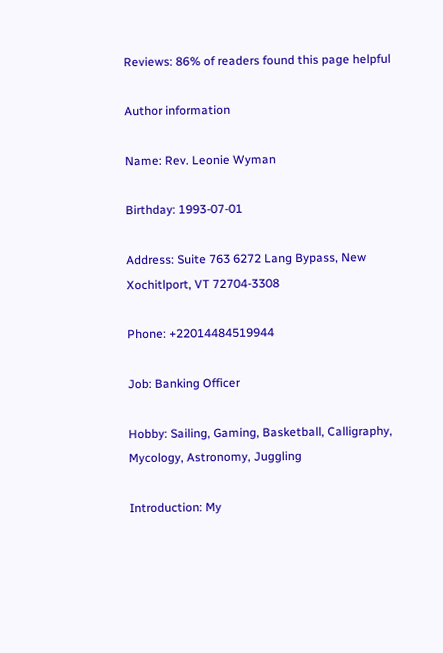Reviews: 86% of readers found this page helpful

Author information

Name: Rev. Leonie Wyman

Birthday: 1993-07-01

Address: Suite 763 6272 Lang Bypass, New Xochitlport, VT 72704-3308

Phone: +22014484519944

Job: Banking Officer

Hobby: Sailing, Gaming, Basketball, Calligraphy, Mycology, Astronomy, Juggling

Introduction: My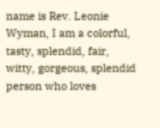name is Rev. Leonie Wyman, I am a colorful, tasty, splendid, fair, witty, gorgeous, splendid person who loves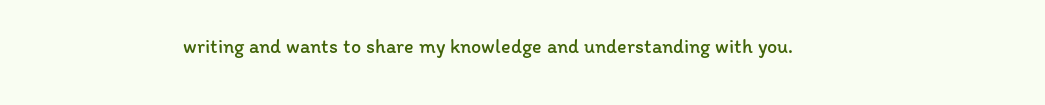writing and wants to share my knowledge and understanding with you.